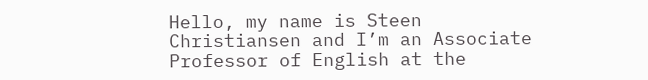Hello, my name is Steen Christiansen and I’m an Associate Professor of English at the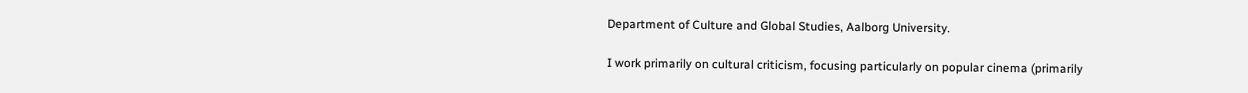Department of Culture and Global Studies, Aalborg University.

I work primarily on cultural criticism, focusing particularly on popular cinema (primarily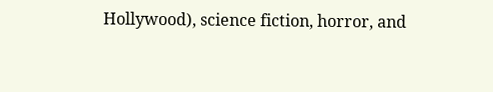Hollywood), science fiction, horror, and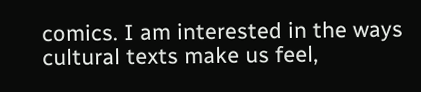comics. I am interested in the ways cultural texts make us feel,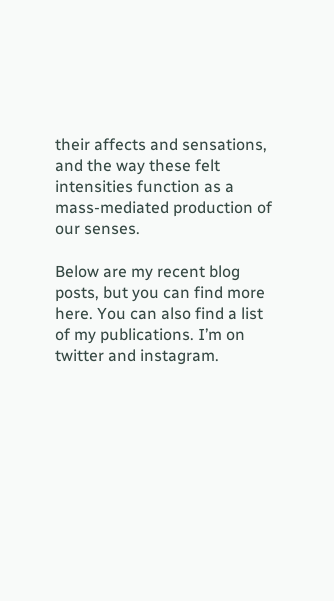their affects and sensations, and the way these felt intensities function as a mass-mediated production of our senses.

Below are my recent blog posts, but you can find more here. You can also find a list of my publications. I’m on twitter and instagram.